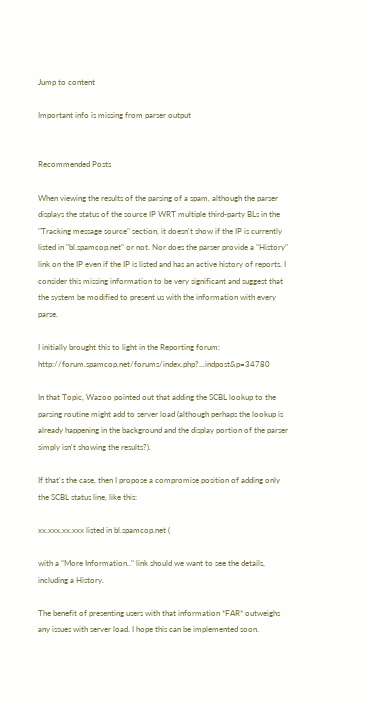Jump to content

Important info is missing from parser output


Recommended Posts

When viewing the results of the parsing of a spam, although the parser displays the status of the source IP WRT multiple third-party BLs in the "Tracking message source" section, it doesn't show if the IP is currently listed in "bl.spamcop.net" or not. Nor does the parser provide a "History" link on the IP even if the IP is listed and has an active history of reports. I consider this missing information to be very significant and suggest that the system be modified to present us with the information with every parse.

I initially brought this to light in the Reporting forum: http://forum.spamcop.net/forums/index.php?...indpost&p=34780

In that Topic, Wazoo pointed out that adding the SCBL lookup to the parsing routine might add to server load (although perhaps the lookup is already happening in the background and the display portion of the parser simply isn't showing the results?).

If that's the case, then I propose a compromise position of adding only the SCBL status line, like this:

xx.xxx.xx.xxx listed in bl.spamcop.net (

with a "More Information.." link should we want to see the details, including a History.

The benefit of presenting users with that information *FAR* outweighs any issues with server load. I hope this can be implemented soon.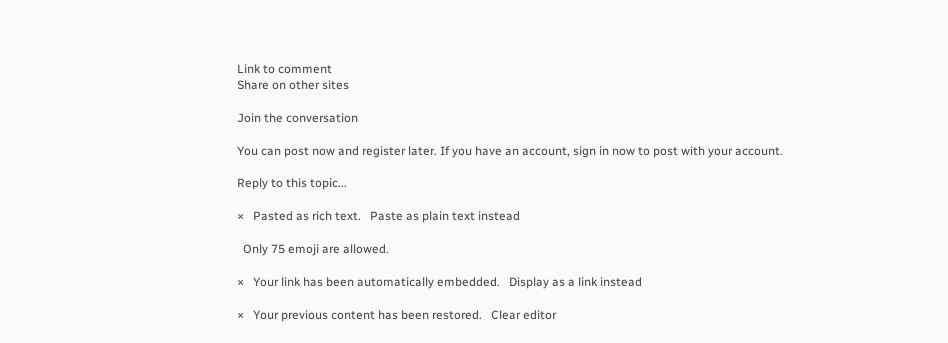Link to comment
Share on other sites

Join the conversation

You can post now and register later. If you have an account, sign in now to post with your account.

Reply to this topic...

×   Pasted as rich text.   Paste as plain text instead

  Only 75 emoji are allowed.

×   Your link has been automatically embedded.   Display as a link instead

×   Your previous content has been restored.   Clear editor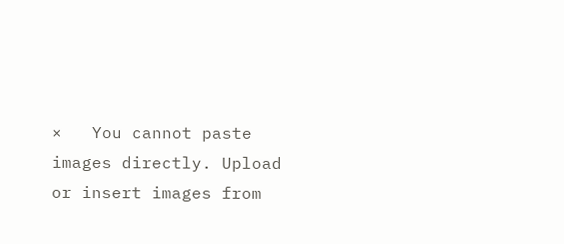×   You cannot paste images directly. Upload or insert images from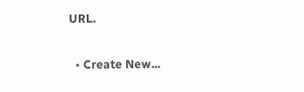URL.


  • Create New...